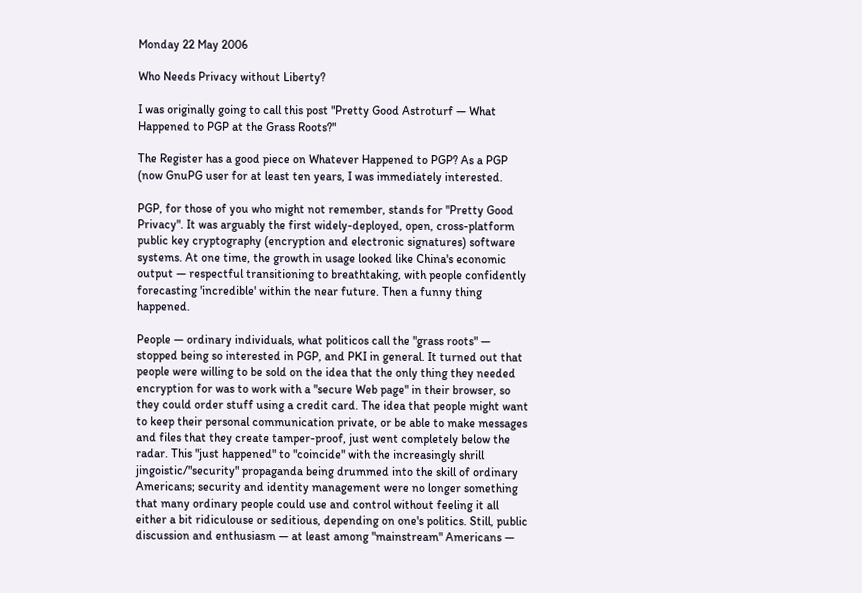Monday 22 May 2006

Who Needs Privacy without Liberty?

I was originally going to call this post "Pretty Good Astroturf — What Happened to PGP at the Grass Roots?"

The Register has a good piece on Whatever Happened to PGP? As a PGP (now GnuPG user for at least ten years, I was immediately interested.

PGP, for those of you who might not remember, stands for "Pretty Good Privacy". It was arguably the first widely-deployed, open, cross-platform public key cryptography (encryption and electronic signatures) software systems. At one time, the growth in usage looked like China's economic output — respectful transitioning to breathtaking, with people confidently forecasting 'incredible' within the near future. Then a funny thing happened.

People — ordinary individuals, what politicos call the "grass roots" — stopped being so interested in PGP, and PKI in general. It turned out that people were willing to be sold on the idea that the only thing they needed encryption for was to work with a "secure Web page" in their browser, so they could order stuff using a credit card. The idea that people might want to keep their personal communication private, or be able to make messages and files that they create tamper-proof, just went completely below the radar. This "just happened" to "coincide" with the increasingly shrill jingoistic/"security" propaganda being drummed into the skill of ordinary Americans; security and identity management were no longer something that many ordinary people could use and control without feeling it all either a bit ridiculouse or seditious, depending on one's politics. Still, public discussion and enthusiasm — at least among "mainstream" Americans —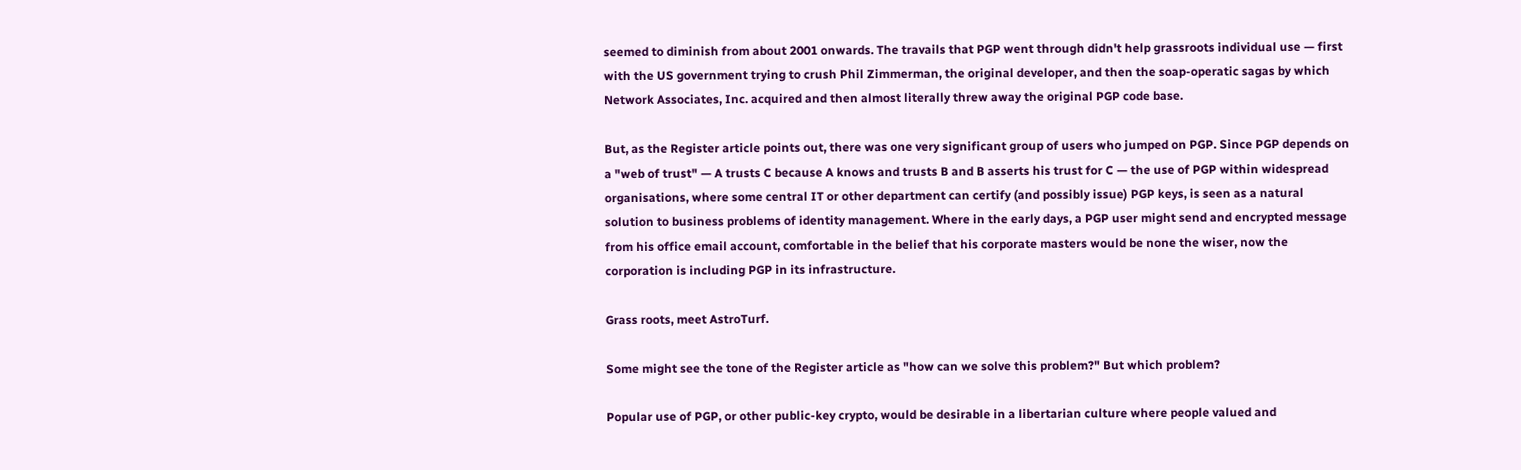seemed to diminish from about 2001 onwards. The travails that PGP went through didn't help grassroots individual use — first with the US government trying to crush Phil Zimmerman, the original developer, and then the soap-operatic sagas by which Network Associates, Inc. acquired and then almost literally threw away the original PGP code base.

But, as the Register article points out, there was one very significant group of users who jumped on PGP. Since PGP depends on a "web of trust" — A trusts C because A knows and trusts B and B asserts his trust for C — the use of PGP within widespread organisations, where some central IT or other department can certify (and possibly issue) PGP keys, is seen as a natural solution to business problems of identity management. Where in the early days, a PGP user might send and encrypted message from his office email account, comfortable in the belief that his corporate masters would be none the wiser, now the corporation is including PGP in its infrastructure.

Grass roots, meet AstroTurf.

Some might see the tone of the Register article as "how can we solve this problem?" But which problem?

Popular use of PGP, or other public-key crypto, would be desirable in a libertarian culture where people valued and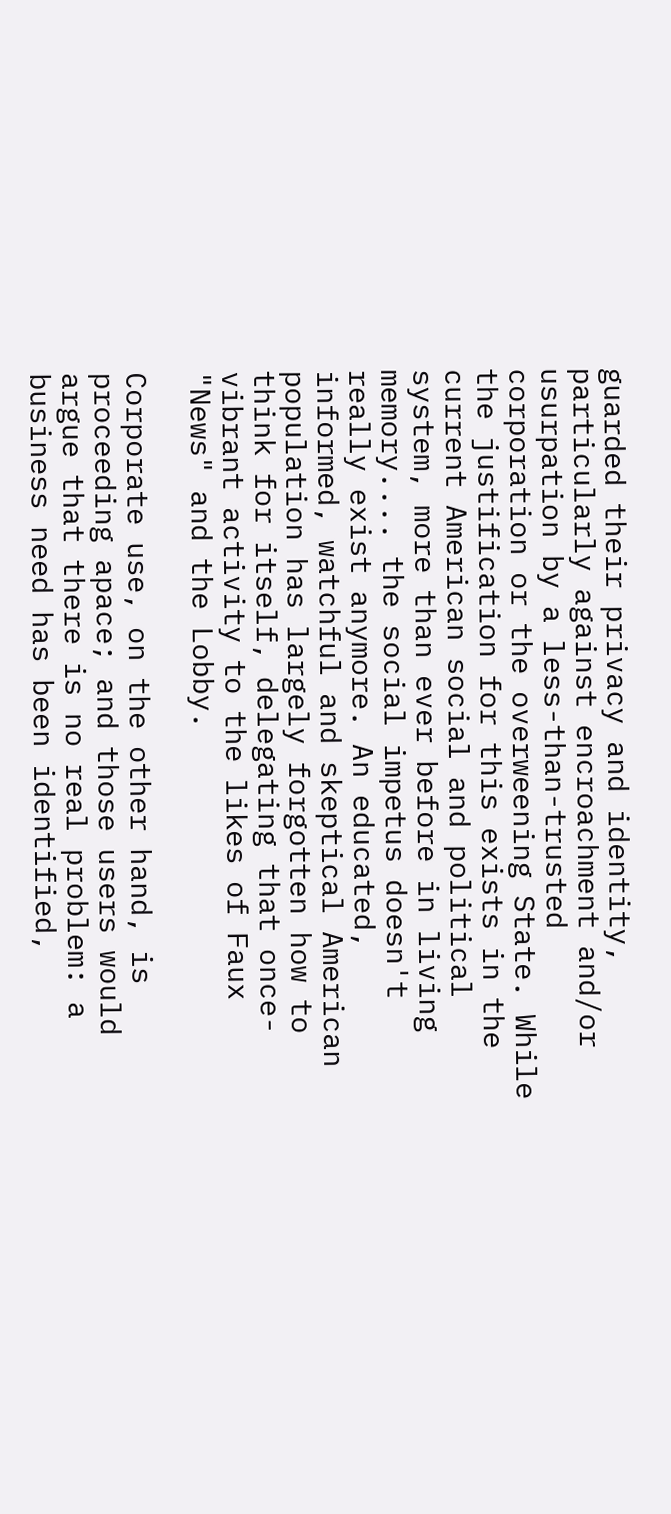guarded their privacy and identity, particularly against encroachment and/or usurpation by a less-than-trusted corporation or the overweening State. While the justification for this exists in the current American social and political system, more than ever before in living memory.... the social impetus doesn't really exist anymore. An educated, informed, watchful and skeptical American population has largely forgotten how to think for itself, delegating that once-vibrant activity to the likes of Faux "News" and the Lobby.

Corporate use, on the other hand, is proceeding apace; and those users would argue that there is no real problem: a business need has been identified,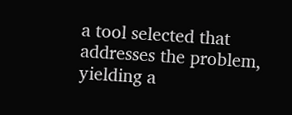a tool selected that addresses the problem, yielding a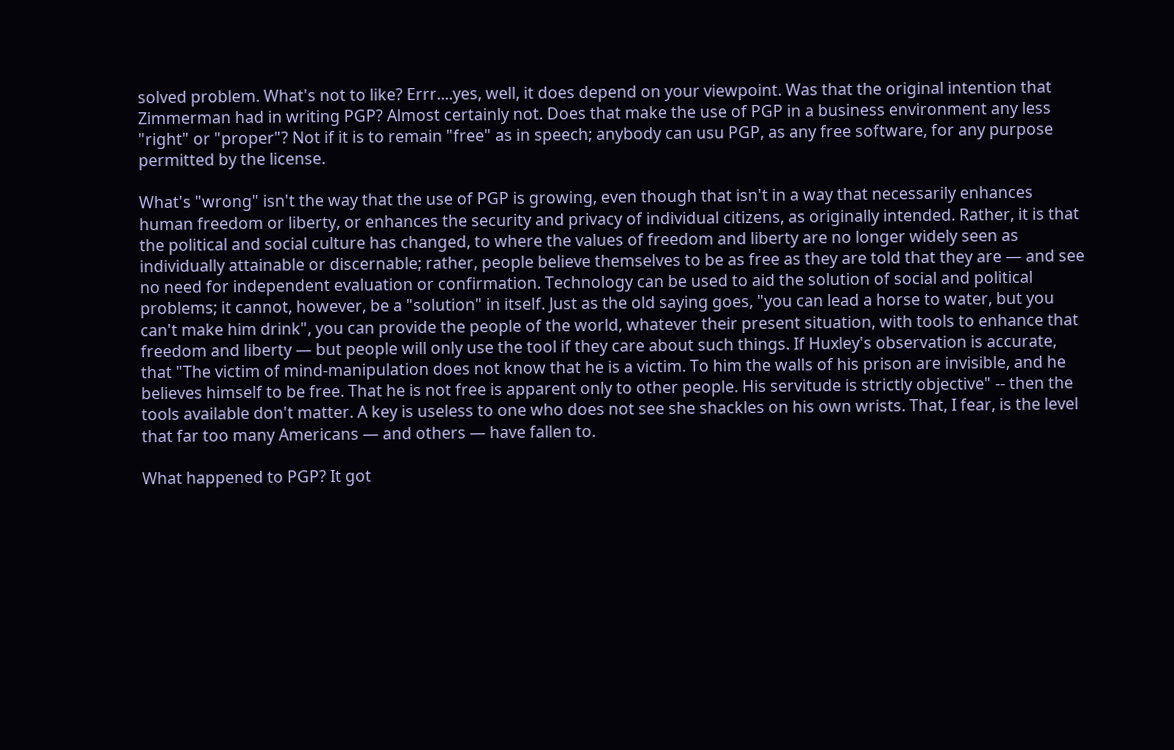solved problem. What's not to like? Errr....yes, well, it does depend on your viewpoint. Was that the original intention that Zimmerman had in writing PGP? Almost certainly not. Does that make the use of PGP in a business environment any less "right" or "proper"? Not if it is to remain "free" as in speech; anybody can usu PGP, as any free software, for any purpose permitted by the license.

What's "wrong" isn't the way that the use of PGP is growing, even though that isn't in a way that necessarily enhances human freedom or liberty, or enhances the security and privacy of individual citizens, as originally intended. Rather, it is that the political and social culture has changed, to where the values of freedom and liberty are no longer widely seen as individually attainable or discernable; rather, people believe themselves to be as free as they are told that they are — and see no need for independent evaluation or confirmation. Technology can be used to aid the solution of social and political problems; it cannot, however, be a "solution" in itself. Just as the old saying goes, "you can lead a horse to water, but you can't make him drink", you can provide the people of the world, whatever their present situation, with tools to enhance that freedom and liberty — but people will only use the tool if they care about such things. If Huxley's observation is accurate, that "The victim of mind-manipulation does not know that he is a victim. To him the walls of his prison are invisible, and he believes himself to be free. That he is not free is apparent only to other people. His servitude is strictly objective" -- then the tools available don't matter. A key is useless to one who does not see she shackles on his own wrists. That, I fear, is the level that far too many Americans — and others — have fallen to.

What happened to PGP? It got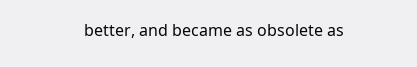better, and became as obsolete as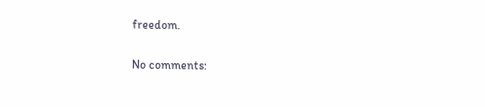freedom.

No comments: